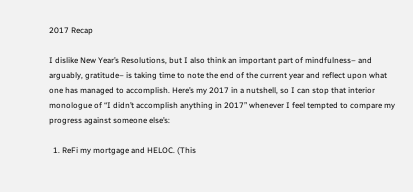2017 Recap

I dislike New Year’s Resolutions, but I also think an important part of mindfulness– and arguably, gratitude– is taking time to note the end of the current year and reflect upon what one has managed to accomplish. Here’s my 2017 in a nutshell, so I can stop that interior monologue of “I didn’t accomplish anything in 2017” whenever I feel tempted to compare my progress against someone else’s:

  1. ReFi my mortgage and HELOC. (This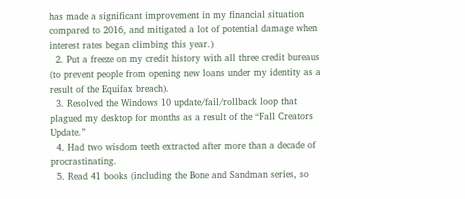has made a significant improvement in my financial situation compared to 2016, and mitigated a lot of potential damage when interest rates began climbing this year.)
  2. Put a freeze on my credit history with all three credit bureaus (to prevent people from opening new loans under my identity as a result of the Equifax breach).
  3. Resolved the Windows 10 update/fail/rollback loop that plagued my desktop for months as a result of the “Fall Creators Update.”
  4. Had two wisdom teeth extracted after more than a decade of procrastinating.
  5. Read 41 books (including the Bone and Sandman series, so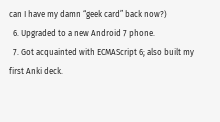can I have my damn “geek card” back now?)
  6. Upgraded to a new Android 7 phone.
  7. Got acquainted with ECMAScript 6; also built my first Anki deck.